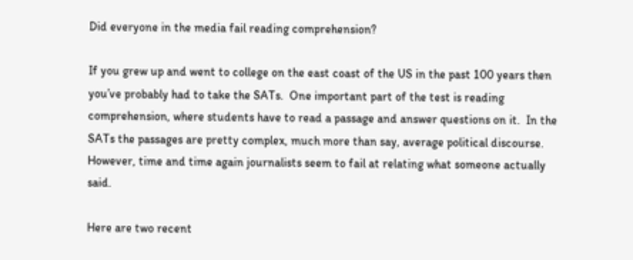Did everyone in the media fail reading comprehension?

If you grew up and went to college on the east coast of the US in the past 100 years then you’ve probably had to take the SATs.  One important part of the test is reading comprehension, where students have to read a passage and answer questions on it.  In the SATs the passages are pretty complex, much more than say, average political discourse.  However, time and time again journalists seem to fail at relating what someone actually said.

Here are two recent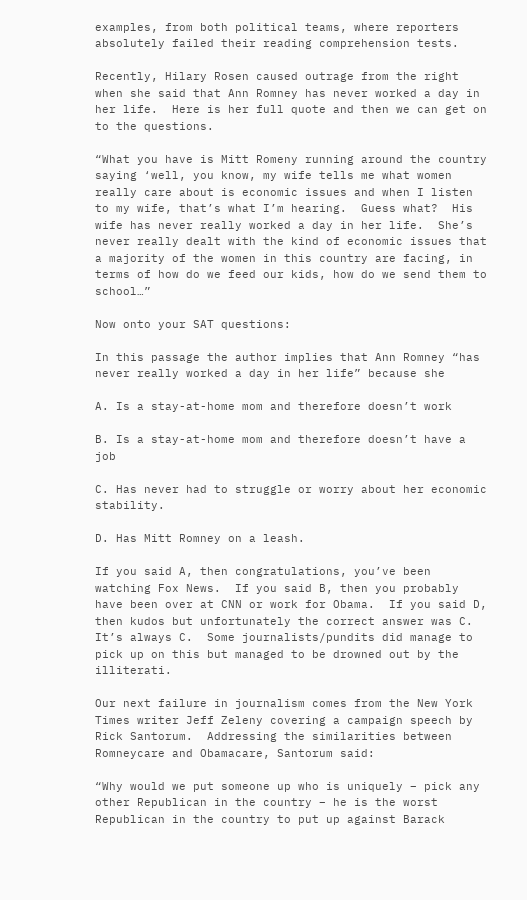examples, from both political teams, where reporters absolutely failed their reading comprehension tests.

Recently, Hilary Rosen caused outrage from the right when she said that Ann Romney has never worked a day in her life.  Here is her full quote and then we can get on to the questions.

“What you have is Mitt Romeny running around the country saying ‘well, you know, my wife tells me what women really care about is economic issues and when I listen to my wife, that’s what I’m hearing.  Guess what?  His wife has never really worked a day in her life.  She’s never really dealt with the kind of economic issues that a majority of the women in this country are facing, in terms of how do we feed our kids, how do we send them to school…”

Now onto your SAT questions:

In this passage the author implies that Ann Romney “has never really worked a day in her life” because she

A. Is a stay-at-home mom and therefore doesn’t work

B. Is a stay-at-home mom and therefore doesn’t have a job

C. Has never had to struggle or worry about her economic stability.

D. Has Mitt Romney on a leash.

If you said A, then congratulations, you’ve been watching Fox News.  If you said B, then you probably have been over at CNN or work for Obama.  If you said D, then kudos but unfortunately the correct answer was C.  It’s always C.  Some journalists/pundits did manage to pick up on this but managed to be drowned out by the illiterati.

Our next failure in journalism comes from the New York Times writer Jeff Zeleny covering a campaign speech by Rick Santorum.  Addressing the similarities between Romneycare and Obamacare, Santorum said:

“Why would we put someone up who is uniquely – pick any other Republican in the country – he is the worst Republican in the country to put up against Barack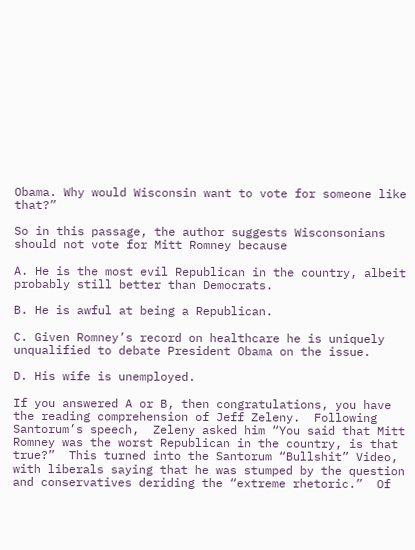Obama. Why would Wisconsin want to vote for someone like that?”

So in this passage, the author suggests Wisconsonians should not vote for Mitt Romney because

A. He is the most evil Republican in the country, albeit probably still better than Democrats.

B. He is awful at being a Republican.

C. Given Romney’s record on healthcare he is uniquely unqualified to debate President Obama on the issue.

D. His wife is unemployed.

If you answered A or B, then congratulations, you have the reading comprehension of Jeff Zeleny.  Following Santorum’s speech,  Zeleny asked him “You said that Mitt Romney was the worst Republican in the country, is that true?”  This turned into the Santorum “Bullshit” Video, with liberals saying that he was stumped by the question and conservatives deriding the “extreme rhetoric.”  Of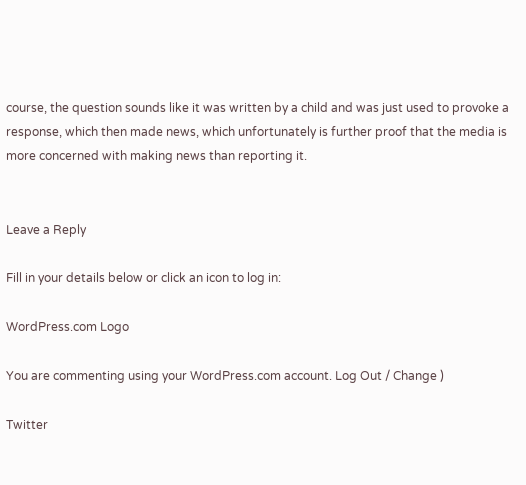course, the question sounds like it was written by a child and was just used to provoke a response, which then made news, which unfortunately is further proof that the media is more concerned with making news than reporting it.


Leave a Reply

Fill in your details below or click an icon to log in:

WordPress.com Logo

You are commenting using your WordPress.com account. Log Out / Change )

Twitter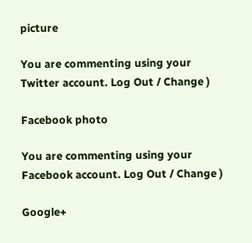picture

You are commenting using your Twitter account. Log Out / Change )

Facebook photo

You are commenting using your Facebook account. Log Out / Change )

Google+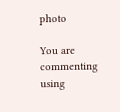photo

You are commenting using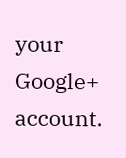your Google+ account.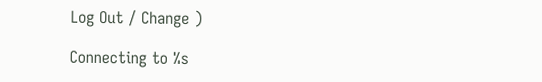Log Out / Change )

Connecting to %s